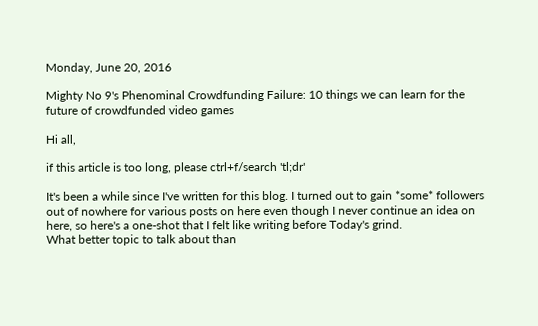Monday, June 20, 2016

Mighty No 9's Phenominal Crowdfunding Failure: 10 things we can learn for the future of crowdfunded video games

Hi all,

if this article is too long, please ctrl+f/search 'tl;dr'

It's been a while since I've written for this blog. I turned out to gain *some* followers out of nowhere for various posts on here even though I never continue an idea on here, so here's a one-shot that I felt like writing before Today's grind.
What better topic to talk about than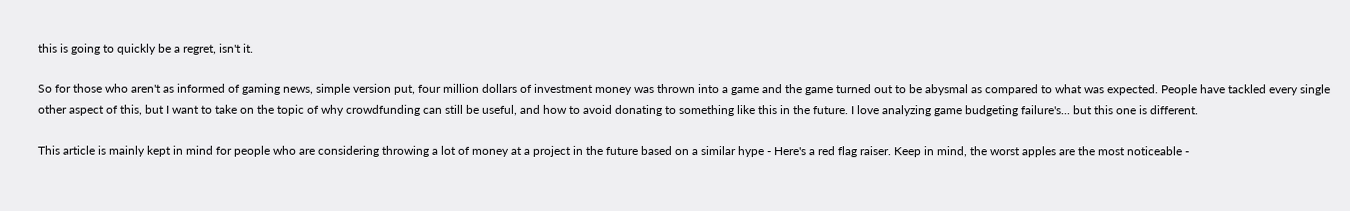this is going to quickly be a regret, isn't it.

So for those who aren't as informed of gaming news, simple version put, four million dollars of investment money was thrown into a game and the game turned out to be abysmal as compared to what was expected. People have tackled every single other aspect of this, but I want to take on the topic of why crowdfunding can still be useful, and how to avoid donating to something like this in the future. I love analyzing game budgeting failure's... but this one is different.

This article is mainly kept in mind for people who are considering throwing a lot of money at a project in the future based on a similar hype - Here's a red flag raiser. Keep in mind, the worst apples are the most noticeable -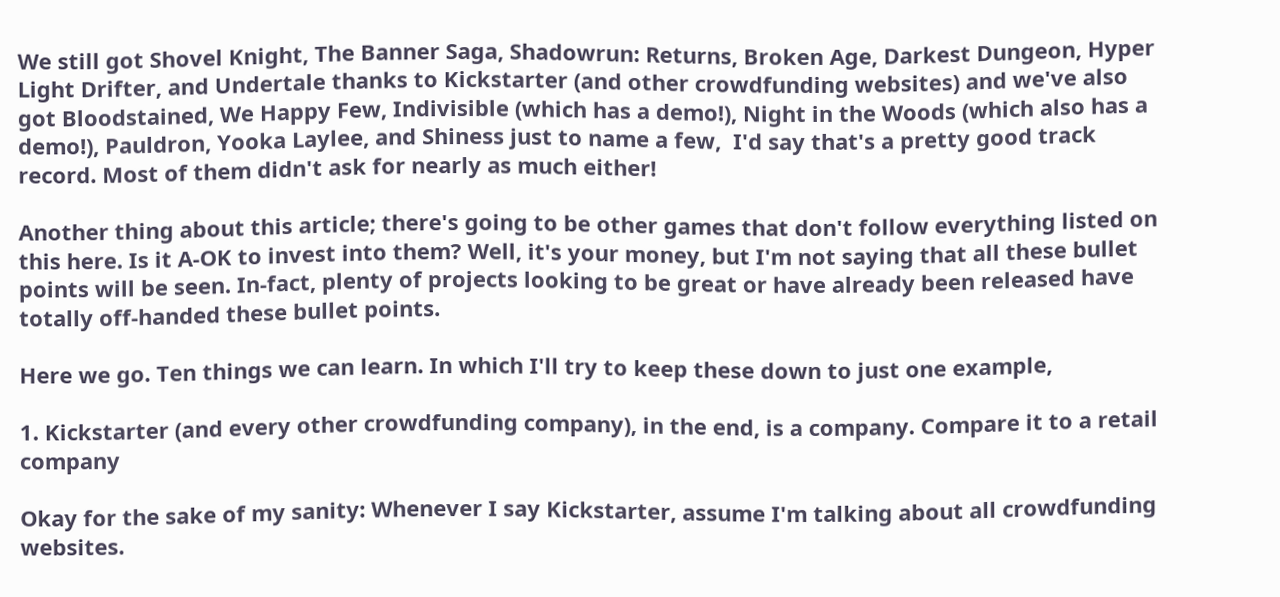We still got Shovel Knight, The Banner Saga, Shadowrun: Returns, Broken Age, Darkest Dungeon, Hyper Light Drifter, and Undertale thanks to Kickstarter (and other crowdfunding websites) and we've also got Bloodstained, We Happy Few, Indivisible (which has a demo!), Night in the Woods (which also has a demo!), Pauldron, Yooka Laylee, and Shiness just to name a few,  I'd say that's a pretty good track record. Most of them didn't ask for nearly as much either!

Another thing about this article; there's going to be other games that don't follow everything listed on this here. Is it A-OK to invest into them? Well, it's your money, but I'm not saying that all these bullet points will be seen. In-fact, plenty of projects looking to be great or have already been released have totally off-handed these bullet points.

Here we go. Ten things we can learn. In which I'll try to keep these down to just one example,

1. Kickstarter (and every other crowdfunding company), in the end, is a company. Compare it to a retail company

Okay for the sake of my sanity: Whenever I say Kickstarter, assume I'm talking about all crowdfunding websites.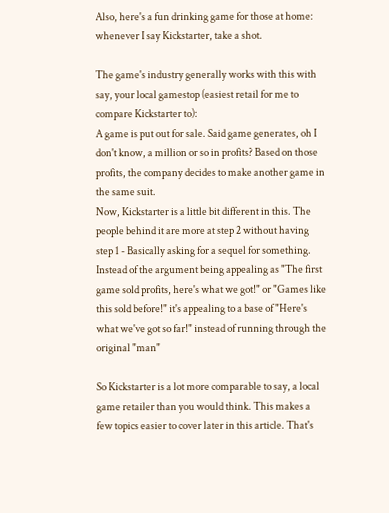Also, here's a fun drinking game for those at home: whenever I say Kickstarter, take a shot.

The game's industry generally works with this with say, your local gamestop (easiest retail for me to compare Kickstarter to):
A game is put out for sale. Said game generates, oh I don't know, a million or so in profits? Based on those profits, the company decides to make another game in the same suit.
Now, Kickstarter is a little bit different in this. The people behind it are more at step 2 without having step 1 - Basically asking for a sequel for something.  Instead of the argument being appealing as "The first game sold profits, here's what we got!" or "Games like this sold before!" it's appealing to a base of "Here's what we've got so far!" instead of running through the original "man"

So Kickstarter is a lot more comparable to say, a local game retailer than you would think. This makes a few topics easier to cover later in this article. That's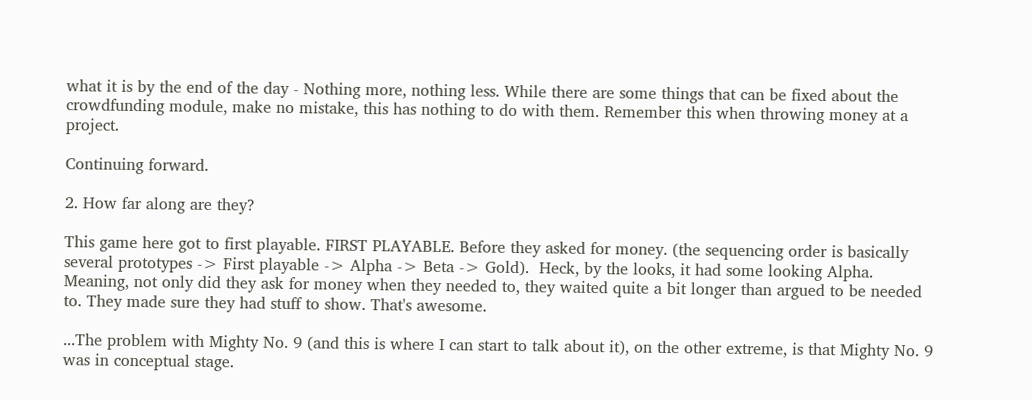what it is by the end of the day - Nothing more, nothing less. While there are some things that can be fixed about the crowdfunding module, make no mistake, this has nothing to do with them. Remember this when throwing money at a project.

Continuing forward.

2. How far along are they?

This game here got to first playable. FIRST PLAYABLE. Before they asked for money. (the sequencing order is basically several prototypes -> First playable -> Alpha -> Beta -> Gold).  Heck, by the looks, it had some looking Alpha. Meaning, not only did they ask for money when they needed to, they waited quite a bit longer than argued to be needed to. They made sure they had stuff to show. That's awesome.

...The problem with Mighty No. 9 (and this is where I can start to talk about it), on the other extreme, is that Mighty No. 9 was in conceptual stage.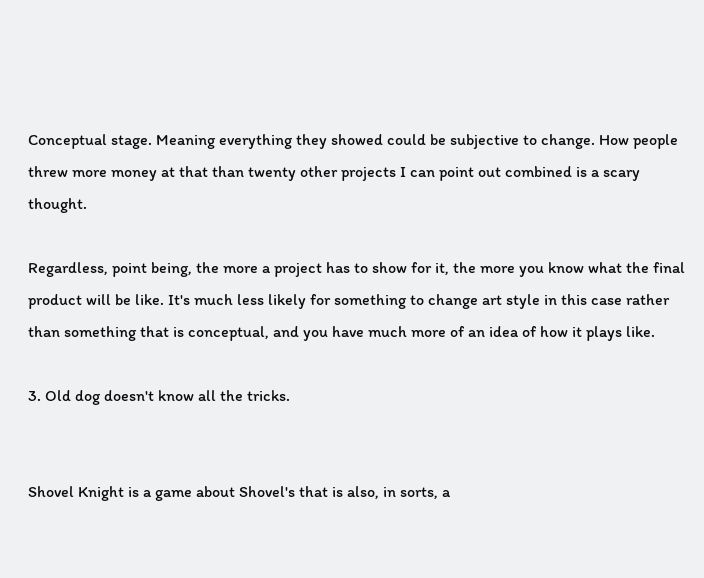Conceptual stage. Meaning everything they showed could be subjective to change. How people threw more money at that than twenty other projects I can point out combined is a scary thought.

Regardless, point being, the more a project has to show for it, the more you know what the final product will be like. It's much less likely for something to change art style in this case rather than something that is conceptual, and you have much more of an idea of how it plays like.

3. Old dog doesn't know all the tricks.


Shovel Knight is a game about Shovel's that is also, in sorts, a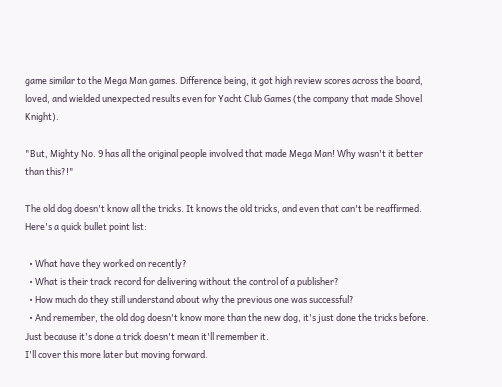game similar to the Mega Man games. Difference being, it got high review scores across the board, loved, and wielded unexpected results even for Yacht Club Games (the company that made Shovel Knight).

"But, Mighty No. 9 has all the original people involved that made Mega Man! Why wasn't it better than this?!"

The old dog doesn't know all the tricks. It knows the old tricks, and even that can't be reaffirmed. Here's a quick bullet point list:

  • What have they worked on recently?
  • What is their track record for delivering without the control of a publisher?
  • How much do they still understand about why the previous one was successful?
  • And remember, the old dog doesn't know more than the new dog, it's just done the tricks before. Just because it's done a trick doesn't mean it'll remember it.
I'll cover this more later but moving forward.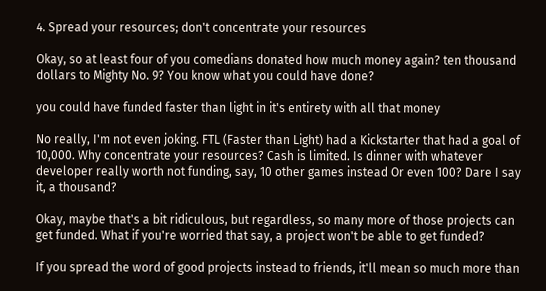4. Spread your resources; don't concentrate your resources

Okay, so at least four of you comedians donated how much money again? ten thousand dollars to Mighty No. 9? You know what you could have done?

you could have funded faster than light in it's entirety with all that money

No really, I'm not even joking. FTL (Faster than Light) had a Kickstarter that had a goal of 10,000. Why concentrate your resources? Cash is limited. Is dinner with whatever developer really worth not funding, say, 10 other games instead Or even 100? Dare I say it, a thousand?

Okay, maybe that's a bit ridiculous, but regardless, so many more of those projects can get funded. What if you're worried that say, a project won't be able to get funded?

If you spread the word of good projects instead to friends, it'll mean so much more than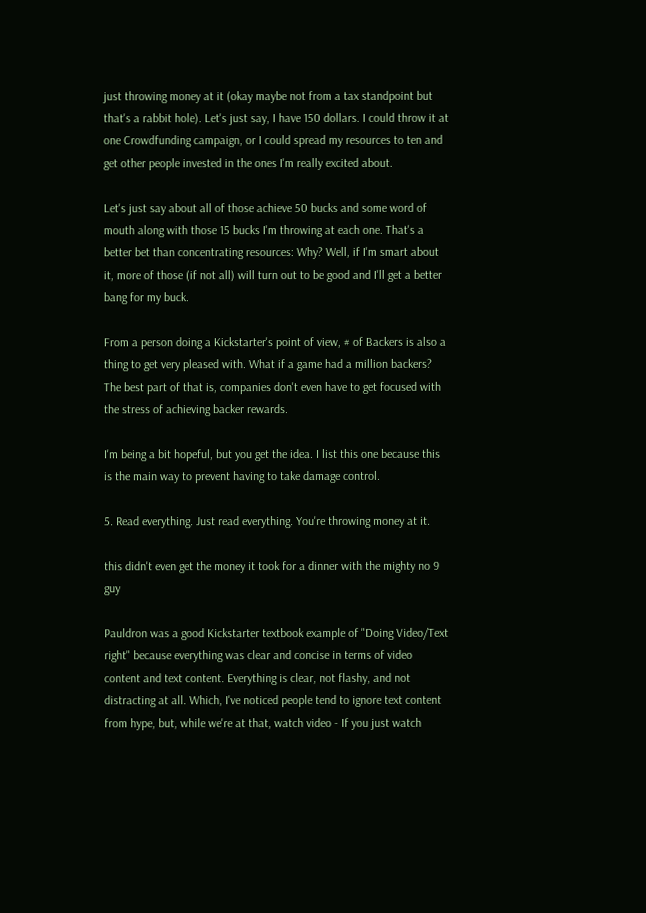just throwing money at it (okay maybe not from a tax standpoint but that's a rabbit hole). Let's just say, I have 150 dollars. I could throw it at one Crowdfunding campaign, or I could spread my resources to ten and get other people invested in the ones I'm really excited about.

Let's just say about all of those achieve 50 bucks and some word of mouth along with those 15 bucks I'm throwing at each one. That's a better bet than concentrating resources: Why? Well, if I'm smart about it, more of those (if not all) will turn out to be good and I'll get a better bang for my buck.

From a person doing a Kickstarter's point of view, # of Backers is also a thing to get very pleased with. What if a game had a million backers? The best part of that is, companies don't even have to get focused with the stress of achieving backer rewards.

I'm being a bit hopeful, but you get the idea. I list this one because this is the main way to prevent having to take damage control.

5. Read everything. Just read everything. You're throwing money at it.

this didn't even get the money it took for a dinner with the mighty no 9 guy

Pauldron was a good Kickstarter textbook example of "Doing Video/Text right" because everything was clear and concise in terms of video content and text content. Everything is clear, not flashy, and not distracting at all. Which, I've noticed people tend to ignore text content from hype, but, while we're at that, watch video - If you just watch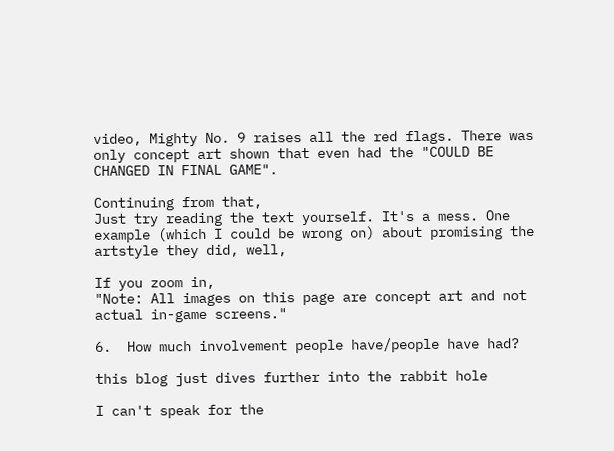video, Mighty No. 9 raises all the red flags. There was only concept art shown that even had the "COULD BE CHANGED IN FINAL GAME".

Continuing from that,
Just try reading the text yourself. It's a mess. One example (which I could be wrong on) about promising the artstyle they did, well,

If you zoom in,
"Note: All images on this page are concept art and not actual in-game screens."

6.  How much involvement people have/people have had?

this blog just dives further into the rabbit hole

I can't speak for the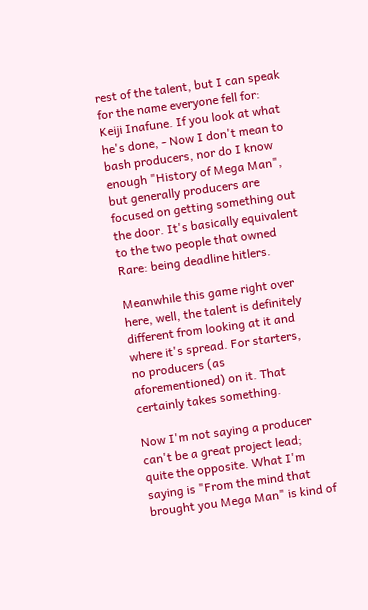rest of the talent, but I can speak for the name everyone fell for: Keiji Inafune. If you look at what he's done, - Now I don't mean to bash producers, nor do I know enough "History of Mega Man", but generally producers are focused on getting something out the door. It's basically equivalent to the two people that owned Rare: being deadline hitlers.

Meanwhile this game right over here, well, the talent is definitely different from looking at it and where it's spread. For starters, no producers (as aforementioned) on it. That certainly takes something.

Now I'm not saying a producer can't be a great project lead; quite the opposite. What I'm saying is "From the mind that brought you Mega Man" is kind of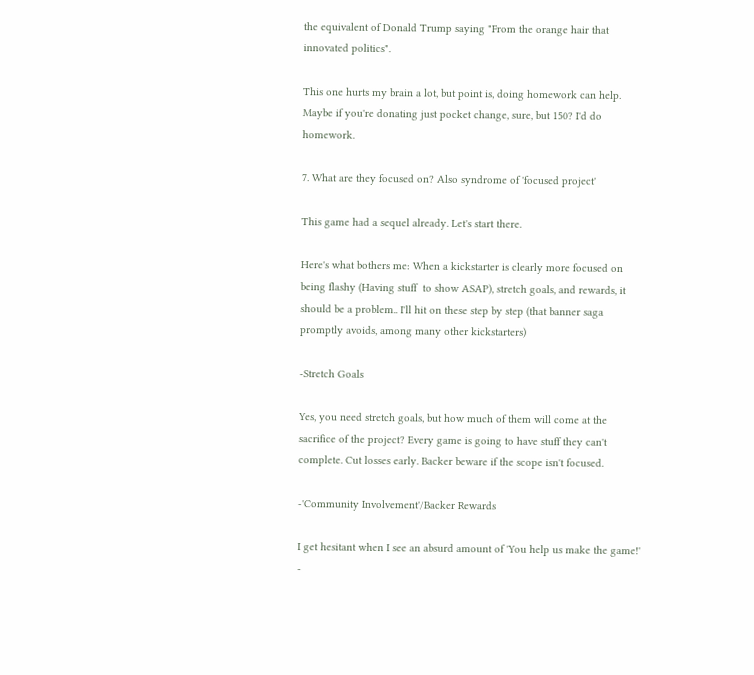the equivalent of Donald Trump saying "From the orange hair that innovated politics".

This one hurts my brain a lot, but point is, doing homework can help. Maybe if you're donating just pocket change, sure, but 150? I'd do homework.

7. What are they focused on? Also syndrome of 'focused project'

This game had a sequel already. Let's start there.

Here's what bothers me: When a kickstarter is clearly more focused on being flashy (Having stuff  to show ASAP), stretch goals, and rewards, it should be a problem.. I'll hit on these step by step (that banner saga promptly avoids, among many other kickstarters)

-Stretch Goals

Yes, you need stretch goals, but how much of them will come at the sacrifice of the project? Every game is going to have stuff they can't complete. Cut losses early. Backer beware if the scope isn't focused.

-'Community Involvement'/Backer Rewards

I get hesitant when I see an absurd amount of 'You help us make the game!' -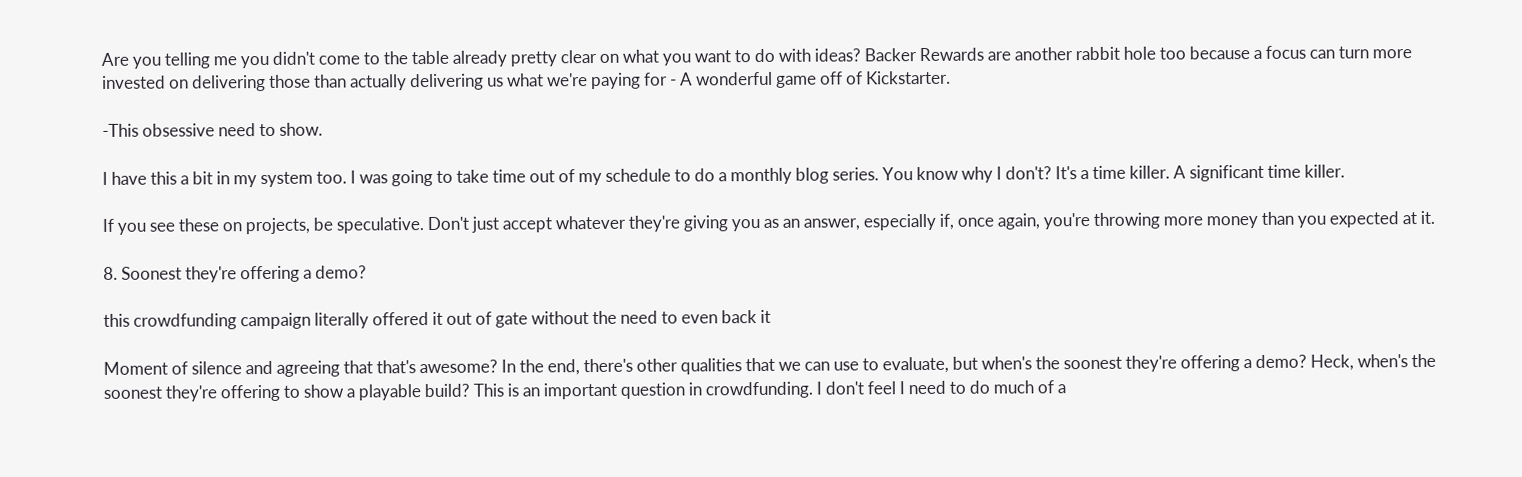Are you telling me you didn't come to the table already pretty clear on what you want to do with ideas? Backer Rewards are another rabbit hole too because a focus can turn more invested on delivering those than actually delivering us what we're paying for - A wonderful game off of Kickstarter.

-This obsessive need to show.

I have this a bit in my system too. I was going to take time out of my schedule to do a monthly blog series. You know why I don't? It's a time killer. A significant time killer.

If you see these on projects, be speculative. Don't just accept whatever they're giving you as an answer, especially if, once again, you're throwing more money than you expected at it.

8. Soonest they're offering a demo?

this crowdfunding campaign literally offered it out of gate without the need to even back it

Moment of silence and agreeing that that's awesome? In the end, there's other qualities that we can use to evaluate, but when's the soonest they're offering a demo? Heck, when's the soonest they're offering to show a playable build? This is an important question in crowdfunding. I don't feel I need to do much of a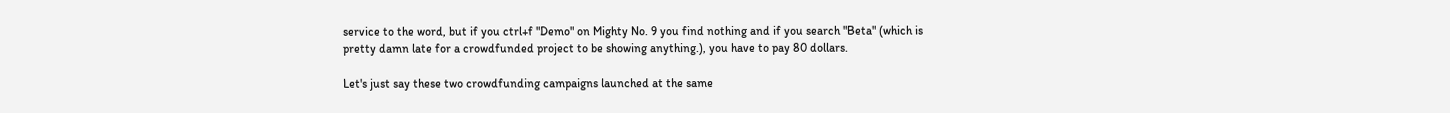service to the word, but if you ctrl+f "Demo" on Mighty No. 9 you find nothing and if you search "Beta" (which is pretty damn late for a crowdfunded project to be showing anything.), you have to pay 80 dollars.

Let's just say these two crowdfunding campaigns launched at the same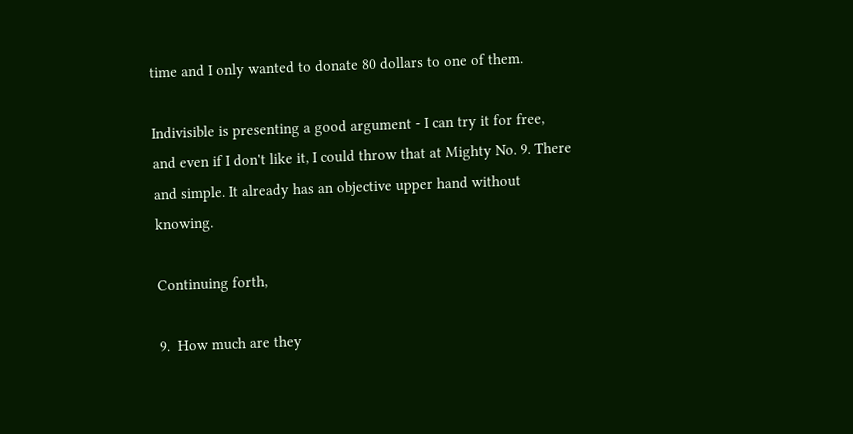time and I only wanted to donate 80 dollars to one of them.

Indivisible is presenting a good argument - I can try it for free, and even if I don't like it, I could throw that at Mighty No. 9. There and simple. It already has an objective upper hand without knowing.

Continuing forth,

9.  How much are they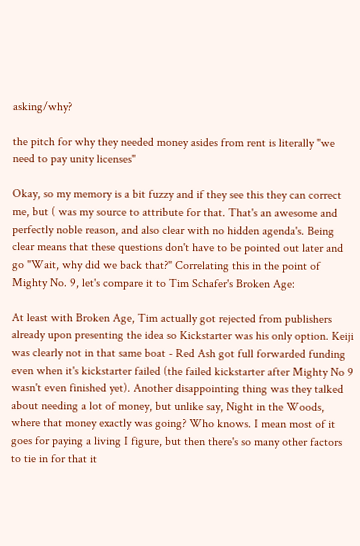asking/why?

the pitch for why they needed money asides from rent is literally "we need to pay unity licenses"

Okay, so my memory is a bit fuzzy and if they see this they can correct me, but ( was my source to attribute for that. That's an awesome and perfectly noble reason, and also clear with no hidden agenda's. Being clear means that these questions don't have to be pointed out later and go "Wait, why did we back that?" Correlating this in the point of Mighty No. 9, let's compare it to Tim Schafer's Broken Age:

At least with Broken Age, Tim actually got rejected from publishers already upon presenting the idea so Kickstarter was his only option. Keiji was clearly not in that same boat - Red Ash got full forwarded funding even when it's kickstarter failed (the failed kickstarter after Mighty No 9 wasn't even finished yet). Another disappointing thing was they talked about needing a lot of money, but unlike say, Night in the Woods, where that money exactly was going? Who knows. I mean most of it goes for paying a living I figure, but then there's so many other factors to tie in for that it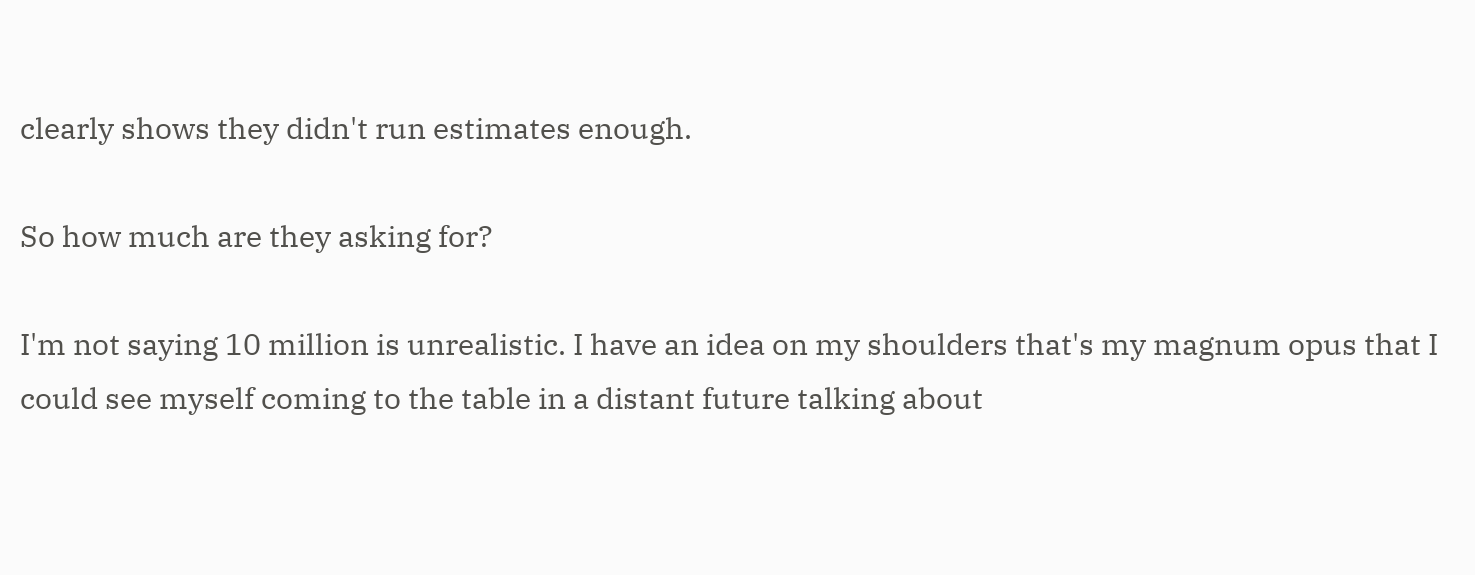clearly shows they didn't run estimates enough.

So how much are they asking for?

I'm not saying 10 million is unrealistic. I have an idea on my shoulders that's my magnum opus that I could see myself coming to the table in a distant future talking about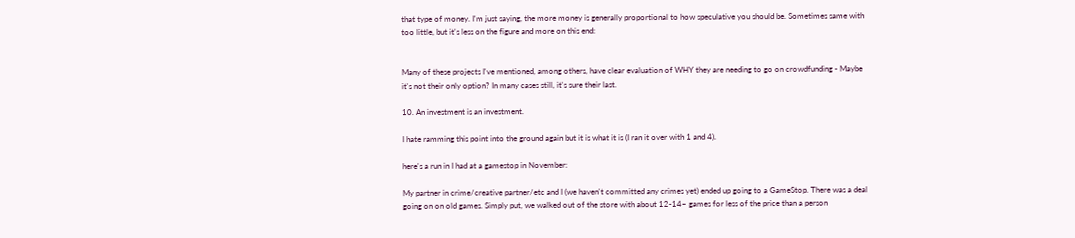that type of money. I'm just saying, the more money is generally proportional to how speculative you should be. Sometimes same with too little, but it's less on the figure and more on this end:


Many of these projects I've mentioned, among others, have clear evaluation of WHY they are needing to go on crowdfunding - Maybe it's not their only option? In many cases still, it's sure their last.

10. An investment is an investment.

I hate ramming this point into the ground again but it is what it is (I ran it over with 1 and 4).

here's a run in I had at a gamestop in November:

My partner in crime/creative partner/etc and I (we haven't committed any crimes yet) ended up going to a GameStop. There was a deal going on on old games. Simply put, we walked out of the store with about 12-14~ games for less of the price than a person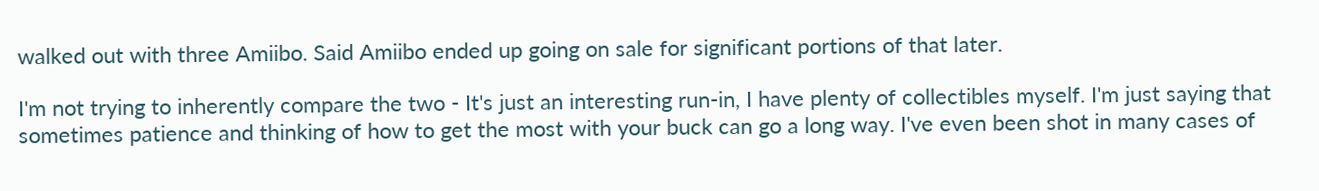walked out with three Amiibo. Said Amiibo ended up going on sale for significant portions of that later.

I'm not trying to inherently compare the two - It's just an interesting run-in, I have plenty of collectibles myself. I'm just saying that sometimes patience and thinking of how to get the most with your buck can go a long way. I've even been shot in many cases of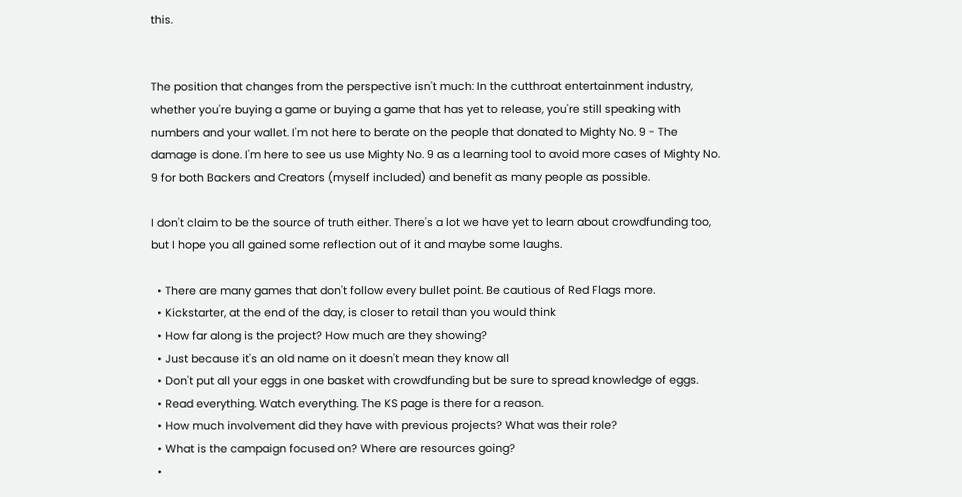this.


The position that changes from the perspective isn't much: In the cutthroat entertainment industry, whether you're buying a game or buying a game that has yet to release, you're still speaking with numbers and your wallet. I'm not here to berate on the people that donated to Mighty No. 9 - The damage is done. I'm here to see us use Mighty No. 9 as a learning tool to avoid more cases of Mighty No. 9 for both Backers and Creators (myself included) and benefit as many people as possible.

I don't claim to be the source of truth either. There's a lot we have yet to learn about crowdfunding too, but I hope you all gained some reflection out of it and maybe some laughs.

  • There are many games that don't follow every bullet point. Be cautious of Red Flags more.
  • Kickstarter, at the end of the day, is closer to retail than you would think
  • How far along is the project? How much are they showing?
  • Just because it's an old name on it doesn't mean they know all
  • Don't put all your eggs in one basket with crowdfunding but be sure to spread knowledge of eggs.
  • Read everything. Watch everything. The KS page is there for a reason.
  • How much involvement did they have with previous projects? What was their role?
  • What is the campaign focused on? Where are resources going?
  •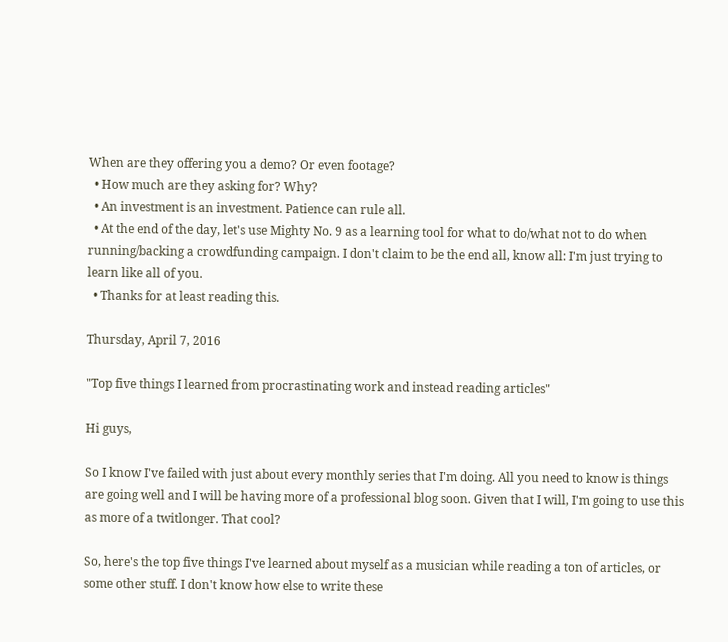When are they offering you a demo? Or even footage?
  • How much are they asking for? Why?
  • An investment is an investment. Patience can rule all.
  • At the end of the day, let's use Mighty No. 9 as a learning tool for what to do/what not to do when running/backing a crowdfunding campaign. I don't claim to be the end all, know all: I'm just trying to learn like all of you.
  • Thanks for at least reading this.

Thursday, April 7, 2016

"Top five things I learned from procrastinating work and instead reading articles"

Hi guys,

So I know I've failed with just about every monthly series that I'm doing. All you need to know is things are going well and I will be having more of a professional blog soon. Given that I will, I'm going to use this as more of a twitlonger. That cool?

So, here's the top five things I've learned about myself as a musician while reading a ton of articles, or some other stuff. I don't know how else to write these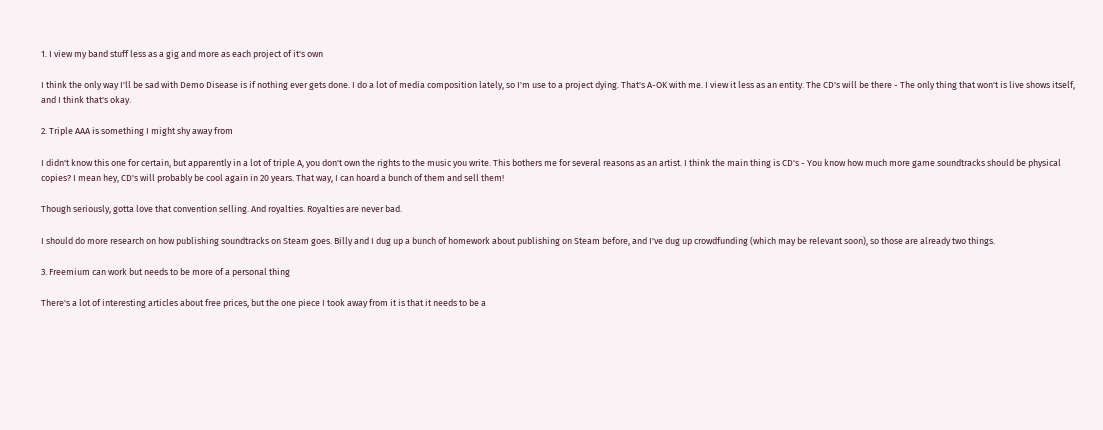1. I view my band stuff less as a gig and more as each project of it's own

I think the only way I'll be sad with Demo Disease is if nothing ever gets done. I do a lot of media composition lately, so I'm use to a project dying. That's A-OK with me. I view it less as an entity. The CD's will be there - The only thing that won't is live shows itself, and I think that's okay.

2. Triple AAA is something I might shy away from

I didn't know this one for certain, but apparently in a lot of triple A, you don't own the rights to the music you write. This bothers me for several reasons as an artist. I think the main thing is CD's - You know how much more game soundtracks should be physical copies? I mean hey, CD's will probably be cool again in 20 years. That way, I can hoard a bunch of them and sell them!

Though seriously, gotta love that convention selling. And royalties. Royalties are never bad.

I should do more research on how publishing soundtracks on Steam goes. Billy and I dug up a bunch of homework about publishing on Steam before, and I've dug up crowdfunding (which may be relevant soon), so those are already two things.

3. Freemium can work but needs to be more of a personal thing

There's a lot of interesting articles about free prices, but the one piece I took away from it is that it needs to be a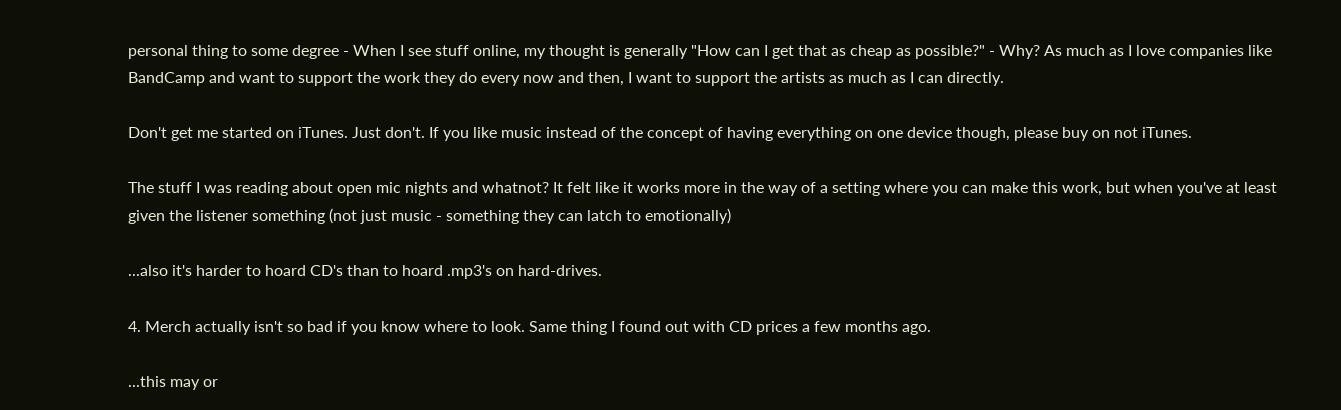personal thing to some degree - When I see stuff online, my thought is generally "How can I get that as cheap as possible?" - Why? As much as I love companies like BandCamp and want to support the work they do every now and then, I want to support the artists as much as I can directly.

Don't get me started on iTunes. Just don't. If you like music instead of the concept of having everything on one device though, please buy on not iTunes.

The stuff I was reading about open mic nights and whatnot? It felt like it works more in the way of a setting where you can make this work, but when you've at least given the listener something (not just music - something they can latch to emotionally)

...also it's harder to hoard CD's than to hoard .mp3's on hard-drives.

4. Merch actually isn't so bad if you know where to look. Same thing I found out with CD prices a few months ago.

...this may or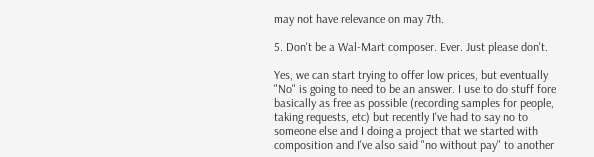may not have relevance on may 7th.

5. Don't be a Wal-Mart composer. Ever. Just please don't.

Yes, we can start trying to offer low prices, but eventually "No" is going to need to be an answer. I use to do stuff fore basically as free as possible (recording samples for people, taking requests, etc) but recently I've had to say no to someone else and I doing a project that we started with composition and I've also said "no without pay" to another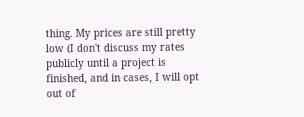thing. My prices are still pretty low (I don't discuss my rates publicly until a project is finished, and in cases, I will opt out of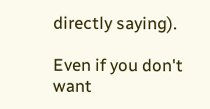directly saying).

Even if you don't want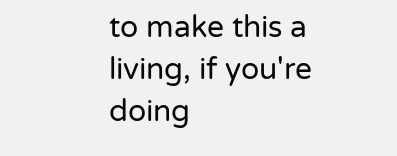to make this a living, if you're doing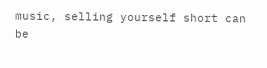music, selling yourself short can be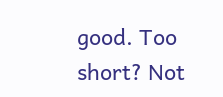good. Too short? Not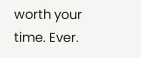worth your time. Ever.